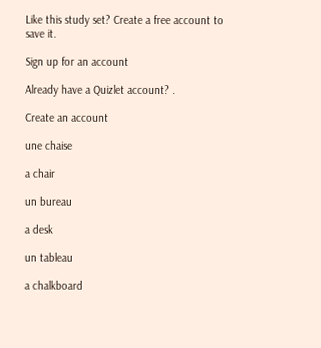Like this study set? Create a free account to save it.

Sign up for an account

Already have a Quizlet account? .

Create an account

une chaise

a chair

un bureau

a desk

un tableau

a chalkboard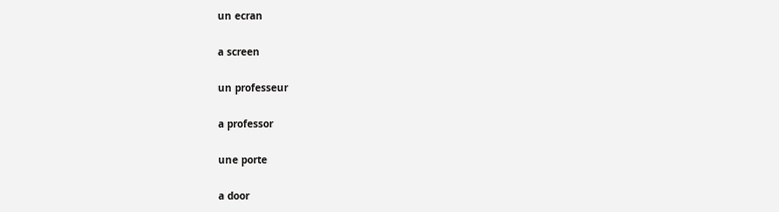un ecran

a screen

un professeur

a professor

une porte

a door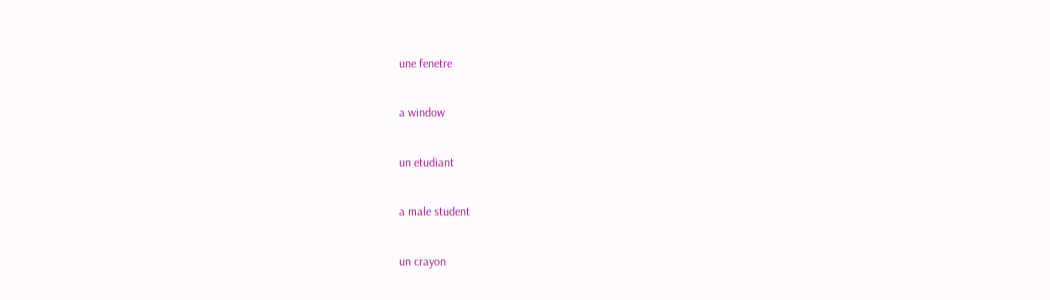une fenetre

a window

un etudiant

a male student

un crayon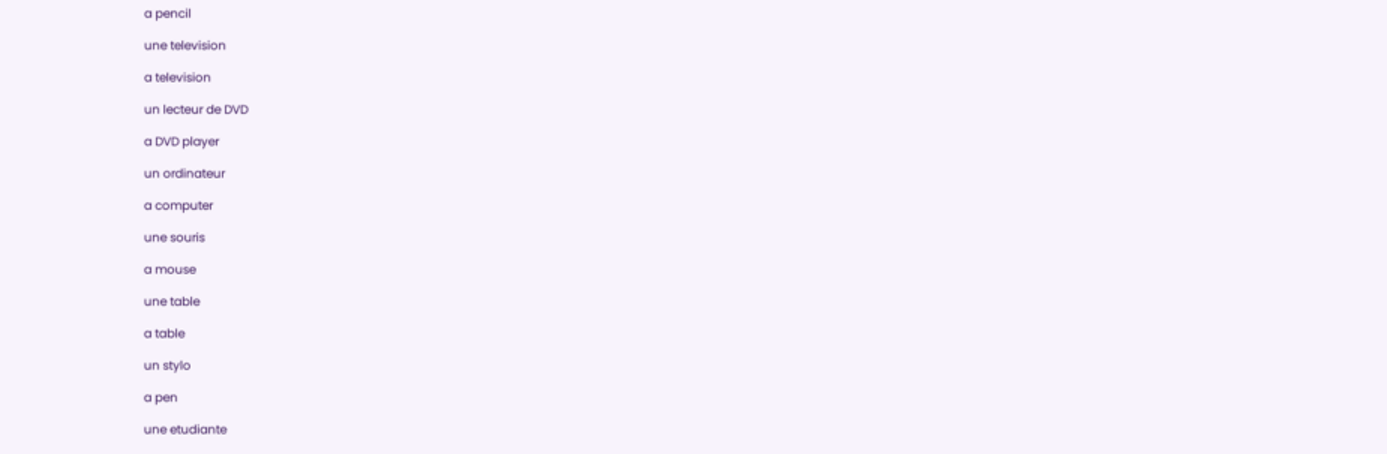a pencil

une television

a television

un lecteur de DVD

a DVD player

un ordinateur

a computer

une souris

a mouse

une table

a table

un stylo

a pen

une etudiante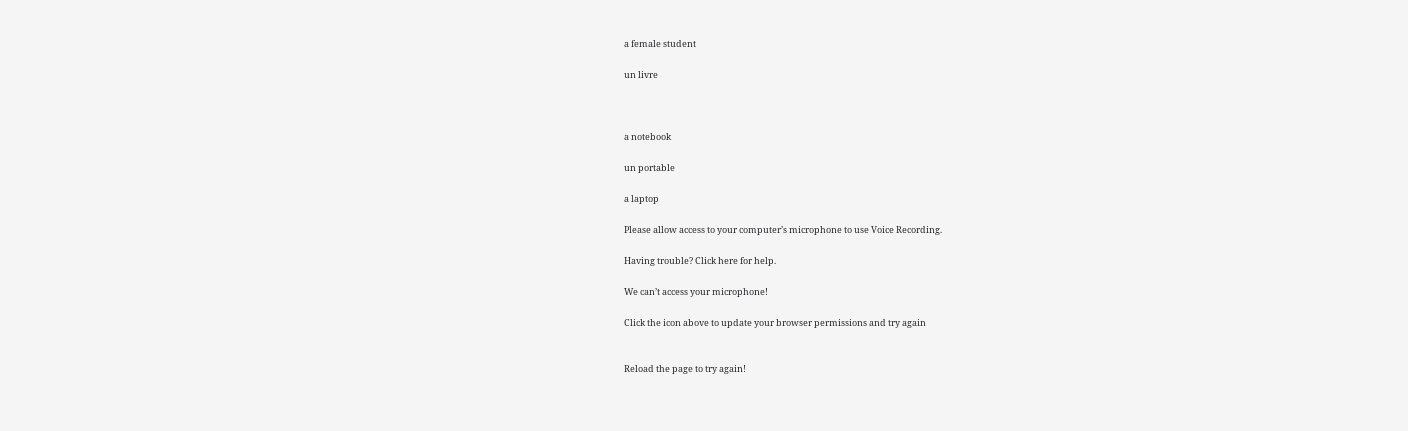a female student

un livre



a notebook

un portable

a laptop

Please allow access to your computer’s microphone to use Voice Recording.

Having trouble? Click here for help.

We can’t access your microphone!

Click the icon above to update your browser permissions and try again


Reload the page to try again!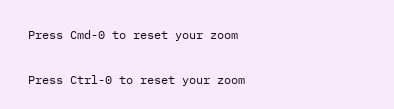Press Cmd-0 to reset your zoom

Press Ctrl-0 to reset your zoom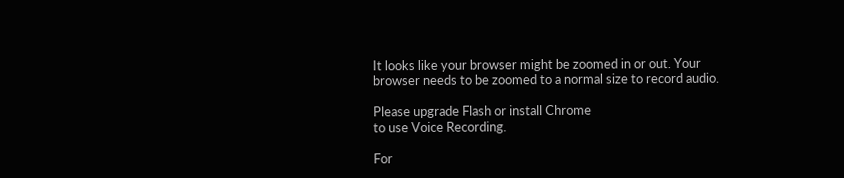It looks like your browser might be zoomed in or out. Your browser needs to be zoomed to a normal size to record audio.

Please upgrade Flash or install Chrome
to use Voice Recording.

For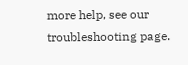more help, see our troubleshooting page.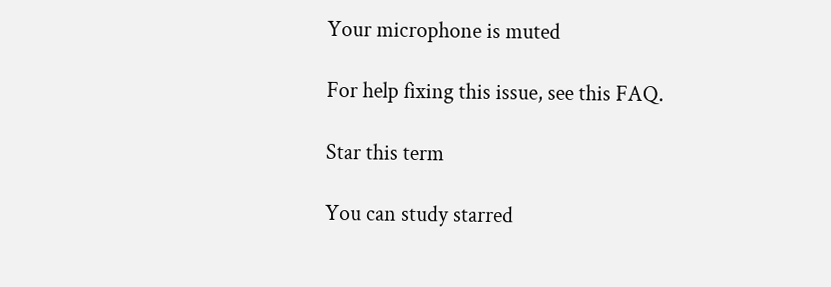Your microphone is muted

For help fixing this issue, see this FAQ.

Star this term

You can study starred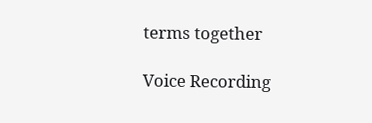terms together

Voice Recording